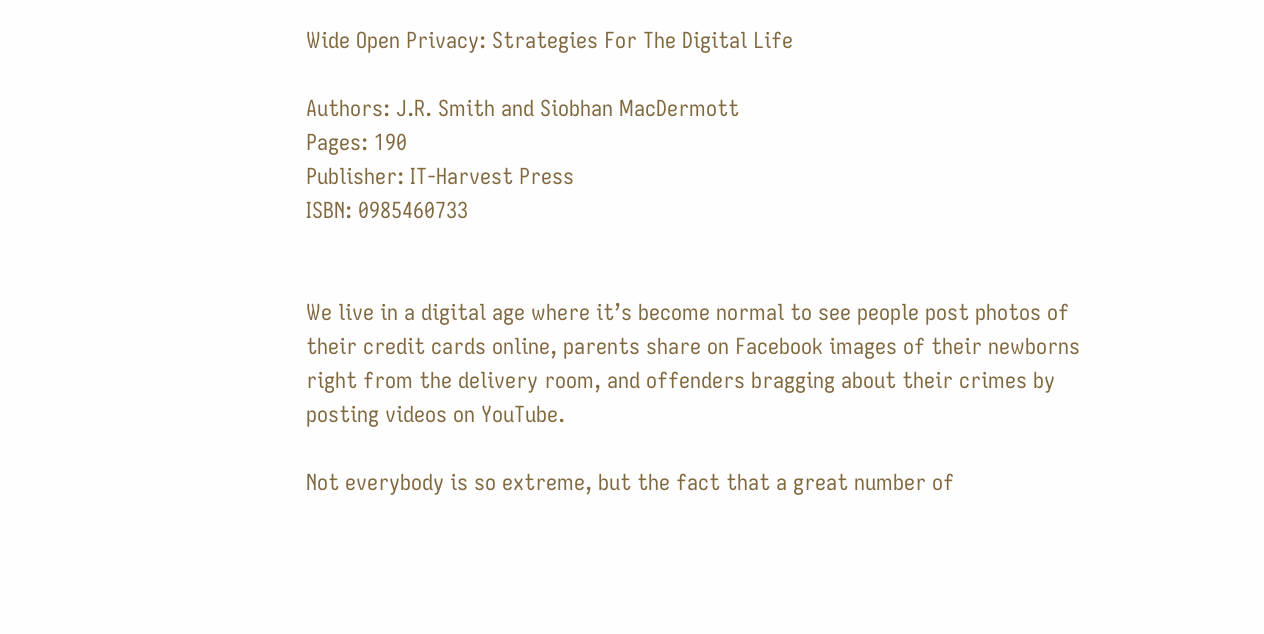Wide Open Privacy: Strategies For The Digital Life

Authors: J.R. Smith and Siobhan MacDermott
Pages: 190
Publisher: IT-Harvest Press
ISBN: 0985460733


We live in a digital age where it’s become normal to see people post photos of their credit cards online, parents share on Facebook images of their newborns right from the delivery room, and offenders bragging about their crimes by posting videos on YouTube.

Not everybody is so extreme, but the fact that a great number of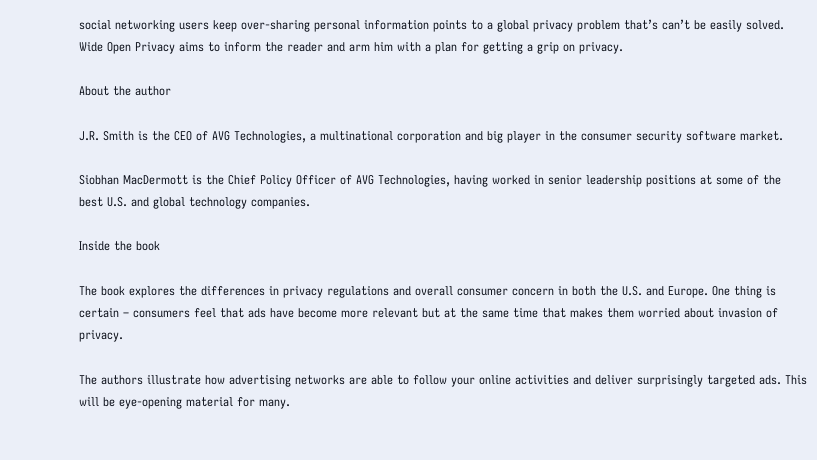social networking users keep over-sharing personal information points to a global privacy problem that’s can’t be easily solved. Wide Open Privacy aims to inform the reader and arm him with a plan for getting a grip on privacy.

About the author

J.R. Smith is the CEO of AVG Technologies, a multinational corporation and big player in the consumer security software market.

Siobhan MacDermott is the Chief Policy Officer of AVG Technologies, having worked in senior leadership positions at some of the best U.S. and global technology companies.

Inside the book

The book explores the differences in privacy regulations and overall consumer concern in both the U.S. and Europe. One thing is certain – consumers feel that ads have become more relevant but at the same time that makes them worried about invasion of privacy.

The authors illustrate how advertising networks are able to follow your online activities and deliver surprisingly targeted ads. This will be eye-opening material for many.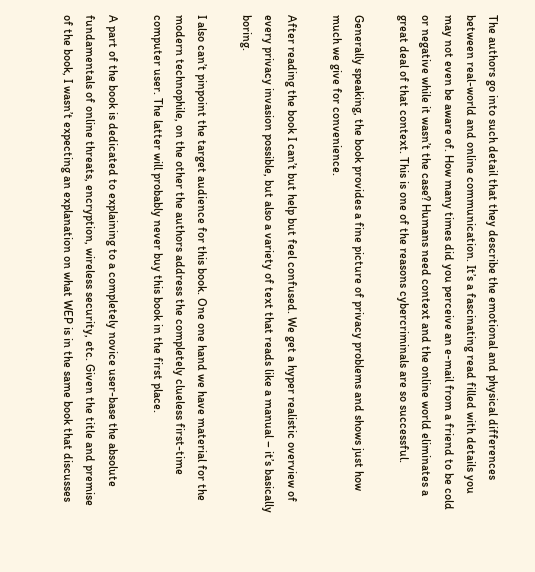The authors go into such detail that they describe the emotional and physical differences between real-world and online communication. It’s a fascinating read filled with details you may not even be aware of. How many times did you perceive an e-mail from a friend to be cold or negative while it wasn’t the case? Humans need context and the online world eliminates a great deal of that context. This is one of the reasons cybercriminals are so successful.

Generally speaking, the book provides a fine picture of privacy problems and shows just how much we give for convenience.

After reading the book I can’t but help but feel confused. We get a hyper realistic overview of every privacy invasion possible, but also a variety of text that reads like a manual – it’s basically boring.

I also can’t pinpoint the target audience for this book. One one hand we have material for the modern technophile, on the other the authors address the completely clueless first-time computer user. The latter will probably never buy this book in the first place.

A part of the book is dedicated to explaining to a completely novice user-base the absolute fundamentals of online threats, encryption, wireless security, etc. Given the title and premise of the book, I wasn’t expecting an explanation on what WEP is in the same book that discusses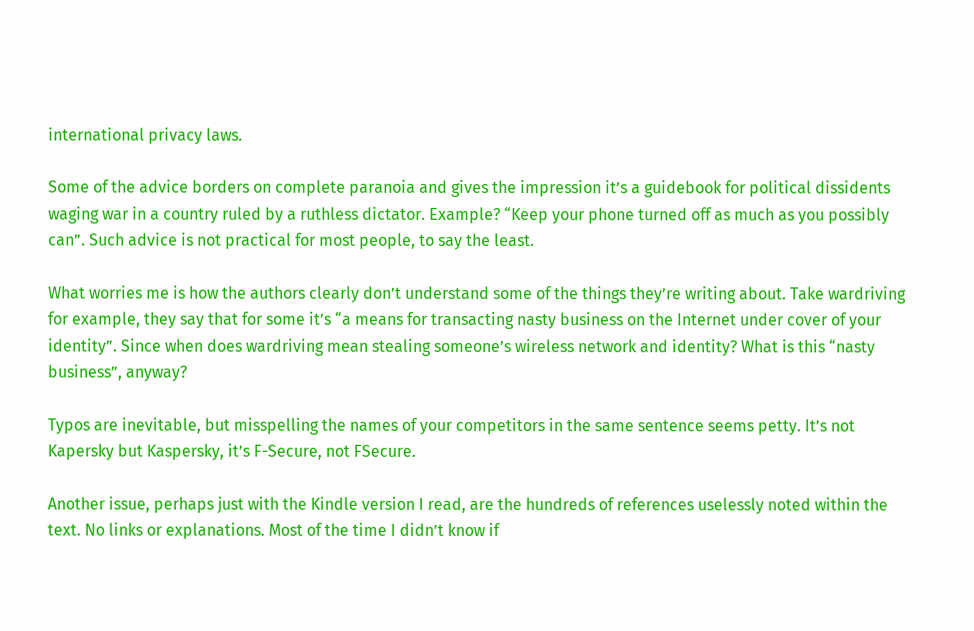international privacy laws.

Some of the advice borders on complete paranoia and gives the impression it’s a guidebook for political dissidents waging war in a country ruled by a ruthless dictator. Example? “Keep your phone turned off as much as you possibly can”. Such advice is not practical for most people, to say the least.

What worries me is how the authors clearly don’t understand some of the things they’re writing about. Take wardriving for example, they say that for some it’s “a means for transacting nasty business on the Internet under cover of your identity”. Since when does wardriving mean stealing someone’s wireless network and identity? What is this “nasty business”, anyway?

Typos are inevitable, but misspelling the names of your competitors in the same sentence seems petty. It’s not Kapersky but Kaspersky, it’s F-Secure, not FSecure.

Another issue, perhaps just with the Kindle version I read, are the hundreds of references uselessly noted within the text. No links or explanations. Most of the time I didn’t know if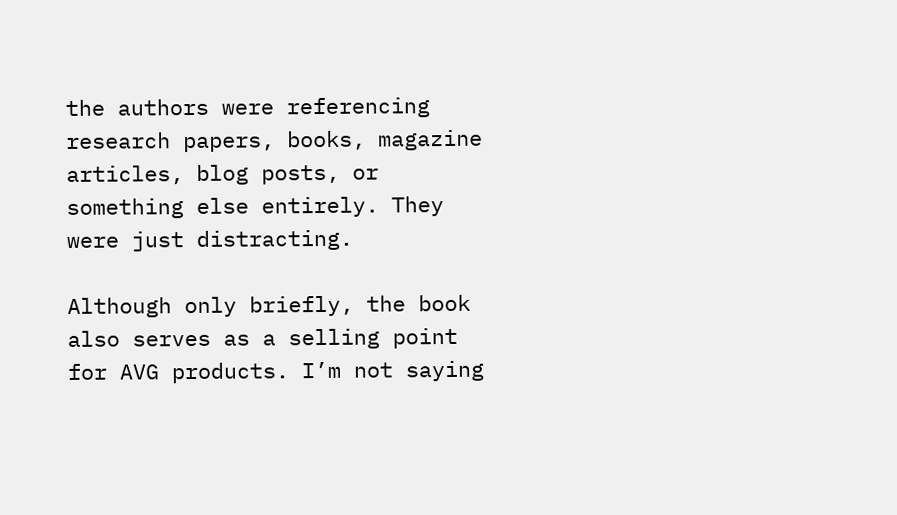the authors were referencing research papers, books, magazine articles, blog posts, or something else entirely. They were just distracting.

Although only briefly, the book also serves as a selling point for AVG products. I’m not saying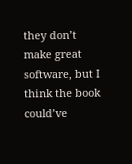they don’t make great software, but I think the book could’ve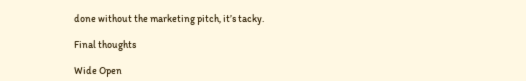done without the marketing pitch, it’s tacky.

Final thoughts

Wide Open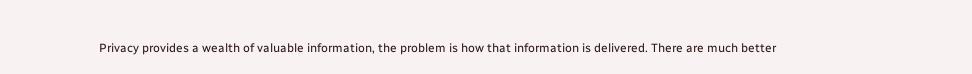Privacy provides a wealth of valuable information, the problem is how that information is delivered. There are much better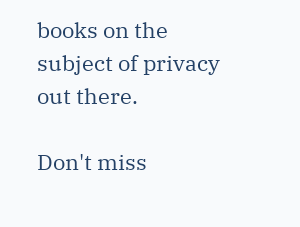books on the subject of privacy out there.

Don't miss